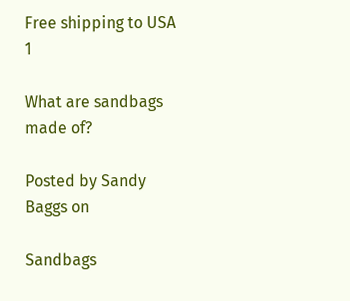Free shipping to USA 1

What are sandbags made of?

Posted by Sandy Baggs on

Sandbags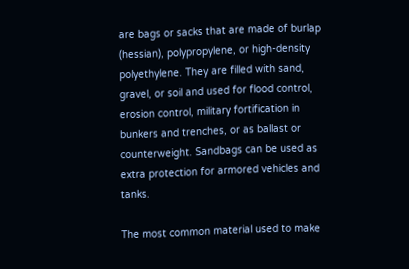are bags or sacks that are made of burlap (hessian), polypropylene, or high-density polyethylene. They are filled with sand, gravel, or soil and used for flood control, erosion control, military fortification in bunkers and trenches, or as ballast or counterweight. Sandbags can be used as extra protection for armored vehicles and tanks.

The most common material used to make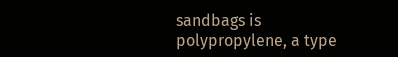sandbags is polypropylene, a type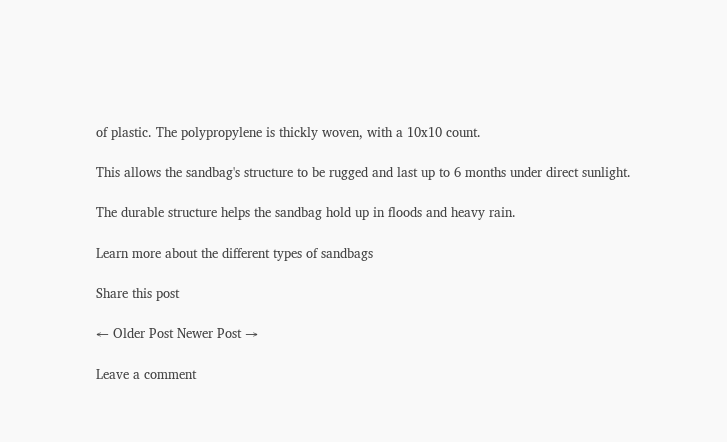of plastic. The polypropylene is thickly woven, with a 10x10 count.

This allows the sandbag's structure to be rugged and last up to 6 months under direct sunlight.

The durable structure helps the sandbag hold up in floods and heavy rain.

Learn more about the different types of sandbags

Share this post

← Older Post Newer Post →

Leave a comment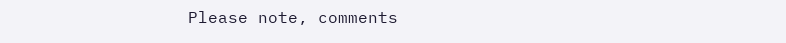Please note, comments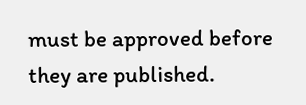must be approved before they are published.